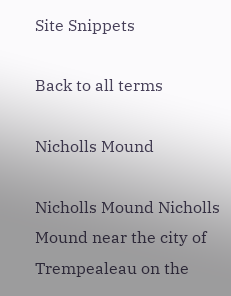Site Snippets

Back to all terms

Nicholls Mound

Nicholls Mound Nicholls Mound near the city of Trempealeau on the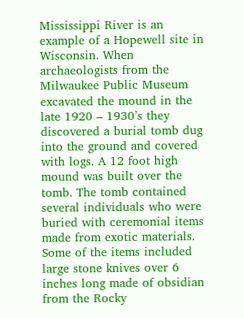Mississippi River is an example of a Hopewell site in Wisconsin. When archaeologists from the Milwaukee Public Museum excavated the mound in the late 1920 – 1930’s they discovered a burial tomb dug into the ground and covered with logs. A 12 foot high mound was built over the tomb. The tomb contained several individuals who were buried with ceremonial items made from exotic materials. Some of the items included large stone knives over 6 inches long made of obsidian from the Rocky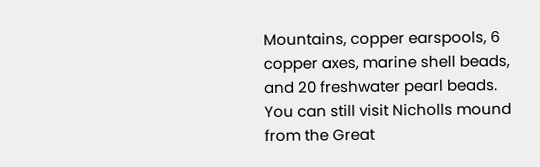Mountains, copper earspools, 6 copper axes, marine shell beads, and 20 freshwater pearl beads. You can still visit Nicholls mound from the Great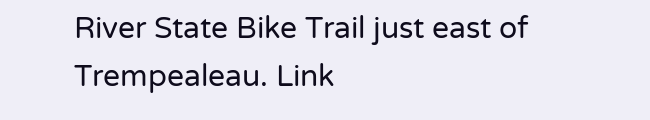River State Bike Trail just east of Trempealeau. Link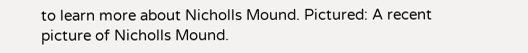to learn more about Nicholls Mound. Pictured: A recent picture of Nicholls Mound.